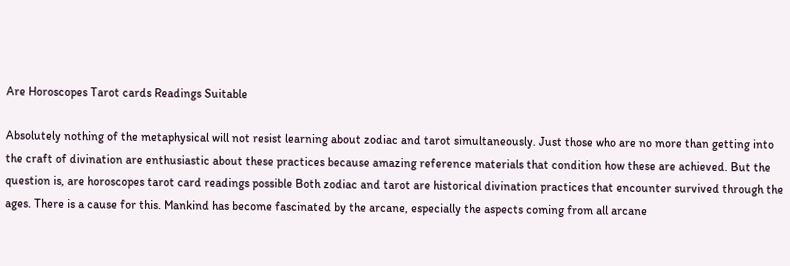Are Horoscopes Tarot cards Readings Suitable

Absolutely nothing of the metaphysical will not resist learning about zodiac and tarot simultaneously. Just those who are no more than getting into the craft of divination are enthusiastic about these practices because amazing reference materials that condition how these are achieved. But the question is, are horoscopes tarot card readings possible Both zodiac and tarot are historical divination practices that encounter survived through the ages. There is a cause for this. Mankind has become fascinated by the arcane, especially the aspects coming from all arcane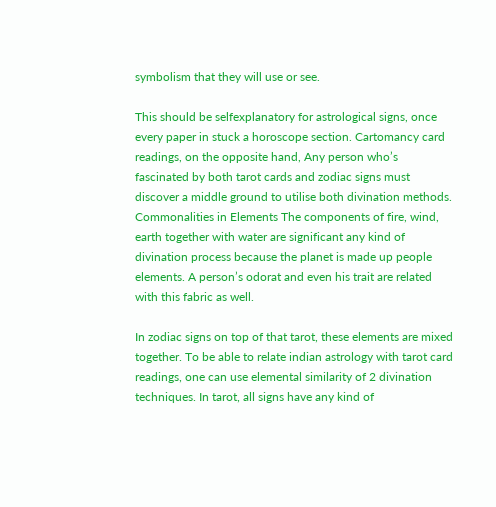symbolism that they will use or see.

This should be selfexplanatory for astrological signs, once every paper in stuck a horoscope section. Cartomancy card readings, on the opposite hand, Any person who’s fascinated by both tarot cards and zodiac signs must discover a middle ground to utilise both divination methods. Commonalities in Elements The components of fire, wind, earth together with water are significant any kind of divination process because the planet is made up people elements. A person’s odorat and even his trait are related with this fabric as well.

In zodiac signs on top of that tarot, these elements are mixed together. To be able to relate indian astrology with tarot card readings, one can use elemental similarity of 2 divination techniques. In tarot, all signs have any kind of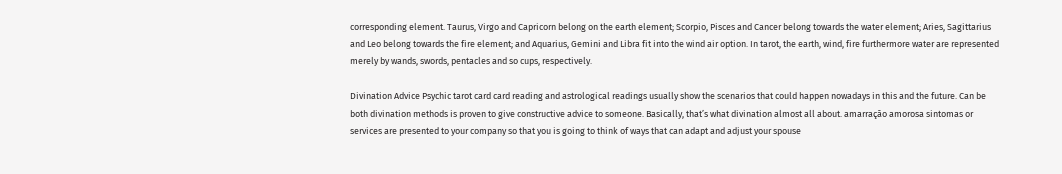corresponding element. Taurus, Virgo and Capricorn belong on the earth element; Scorpio, Pisces and Cancer belong towards the water element; Aries, Sagittarius and Leo belong towards the fire element; and Aquarius, Gemini and Libra fit into the wind air option. In tarot, the earth, wind, fire furthermore water are represented merely by wands, swords, pentacles and so cups, respectively.

Divination Advice Psychic tarot card card reading and astrological readings usually show the scenarios that could happen nowadays in this and the future. Can be both divination methods is proven to give constructive advice to someone. Basically, that’s what divination almost all about. amarração amorosa sintomas or services are presented to your company so that you is going to think of ways that can adapt and adjust your spouse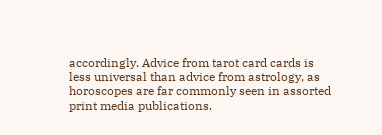accordingly. Advice from tarot card cards is less universal than advice from astrology, as horoscopes are far commonly seen in assorted print media publications.